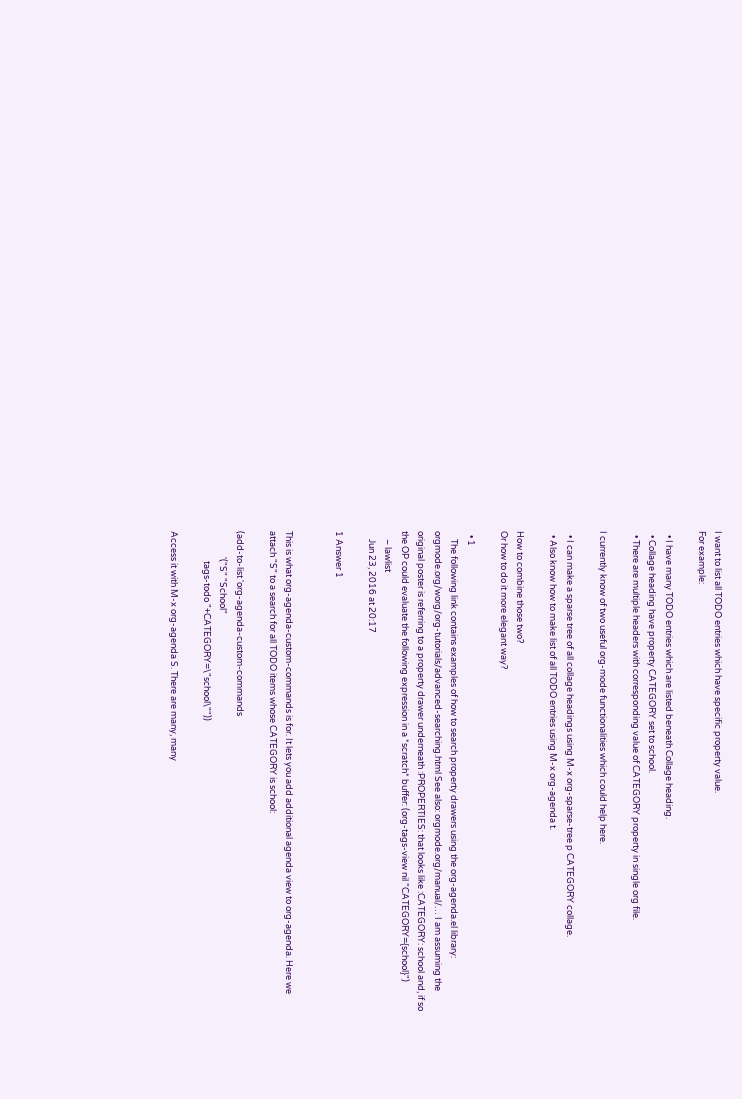I want to list all TODO entries which have specific property value.
For example:

  • I have many TODO entries which are listed beneath Collage heading.
  • Collage heading have property CATEGORY set to school.
  • There are multiple headers with corresponding value of CATEGORY property in single org file.

I currently know of two useful org-mode functionalities which could help here.

  • I can make a sparse tree of all collage headings using M-x org-sparse-tree p CATEGORY collage.
  • Also know how to make list of all TODO entries using M-x org-agenda t.

How to combine those two?
Or how to do it more elegant way?

  • 1
    The following link contains examples of how to search property drawers using the org-agenda.el library: orgmode.org/worg/org-tutorials/advanced-searching.html See also: orgmode.org/manual/… I am assuming the original poster is referring to a property drawer underneath :PROPERTIES: that looks like :CATEGORY: school and, if so the OP could evaluate the following expression in a *scratch* buffer: (org-tags-view nil "CATEGORY={school}")
    – lawlist
    Jun 23, 2016 at 20:17

1 Answer 1


This is what org-agenda-custom-commands is for. It lets you add additional agenda view to org-agenda. Here we attach "S" to a search for all TODO items whose CATEGORY is school:

(add-to-list 'org-agenda-custom-commands
             '("S" "School"
               tags-todo "+CATEGORY=\"school\""))

Access it with M-x org-agenda S. There are many, many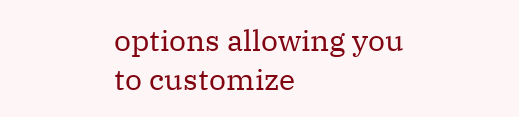options allowing you to customize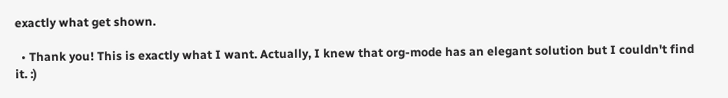exactly what get shown.

  • Thank you! This is exactly what I want. Actually, I knew that org-mode has an elegant solution but I couldn't find it. :)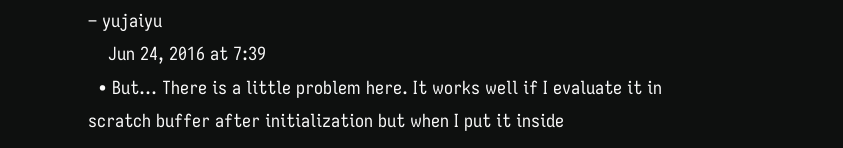– yujaiyu
    Jun 24, 2016 at 7:39
  • But... There is a little problem here. It works well if I evaluate it in scratch buffer after initialization but when I put it inside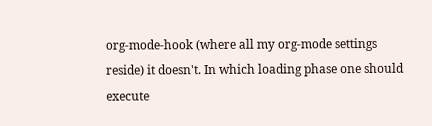org-mode-hook (where all my org-mode settings reside) it doesn't. In which loading phase one should execute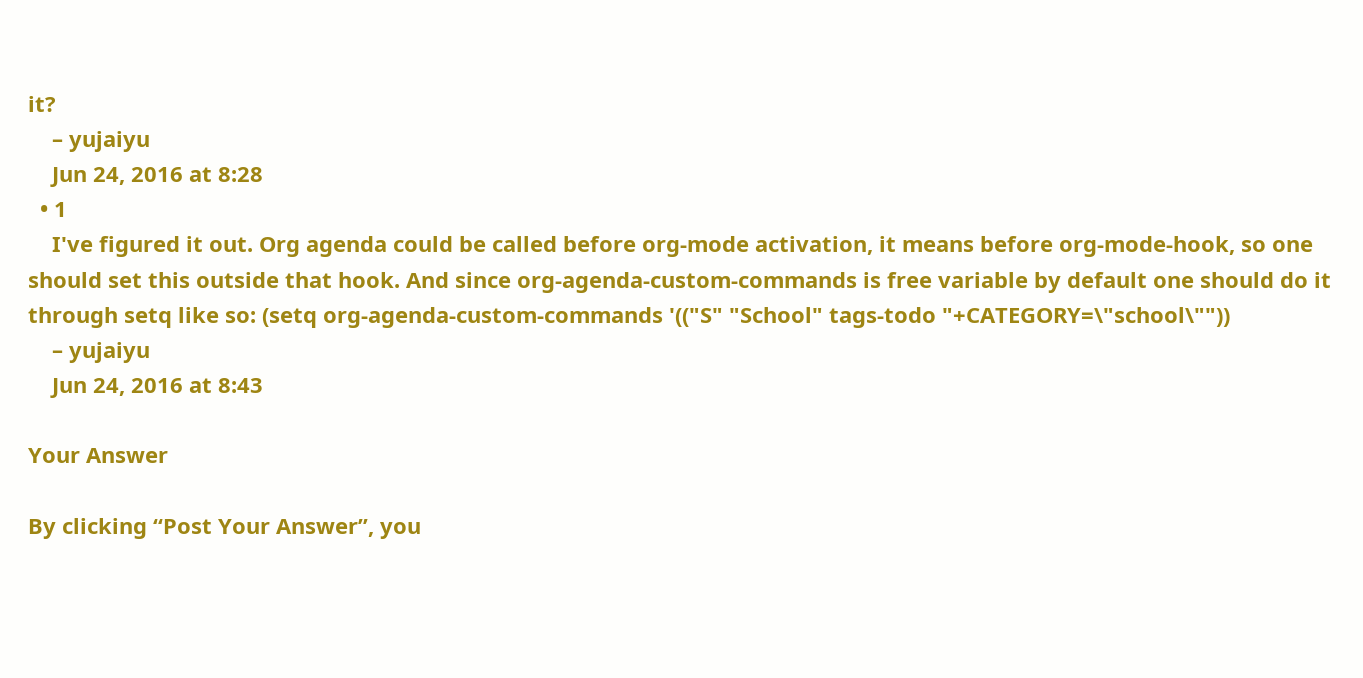it?
    – yujaiyu
    Jun 24, 2016 at 8:28
  • 1
    I've figured it out. Org agenda could be called before org-mode activation, it means before org-mode-hook, so one should set this outside that hook. And since org-agenda-custom-commands is free variable by default one should do it through setq like so: (setq org-agenda-custom-commands '(("S" "School" tags-todo "+CATEGORY=\"school\""))
    – yujaiyu
    Jun 24, 2016 at 8:43

Your Answer

By clicking “Post Your Answer”, you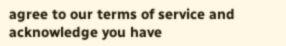agree to our terms of service and acknowledge you have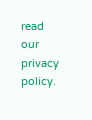read our privacy policy.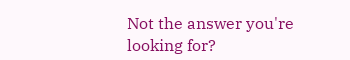Not the answer you're looking for?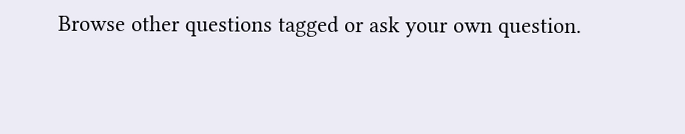Browse other questions tagged or ask your own question.